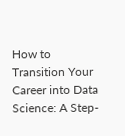How to Transition Your Career into Data Science: A Step-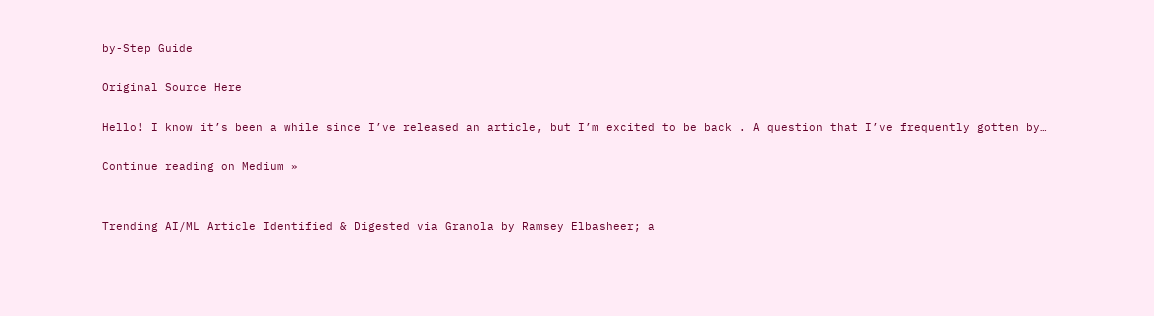by-Step Guide

Original Source Here

Hello! I know it’s been a while since I’ve released an article, but I’m excited to be back . A question that I’ve frequently gotten by…

Continue reading on Medium »


Trending AI/ML Article Identified & Digested via Granola by Ramsey Elbasheer; a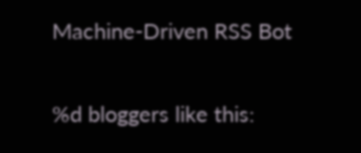Machine-Driven RSS Bot

%d bloggers like this: